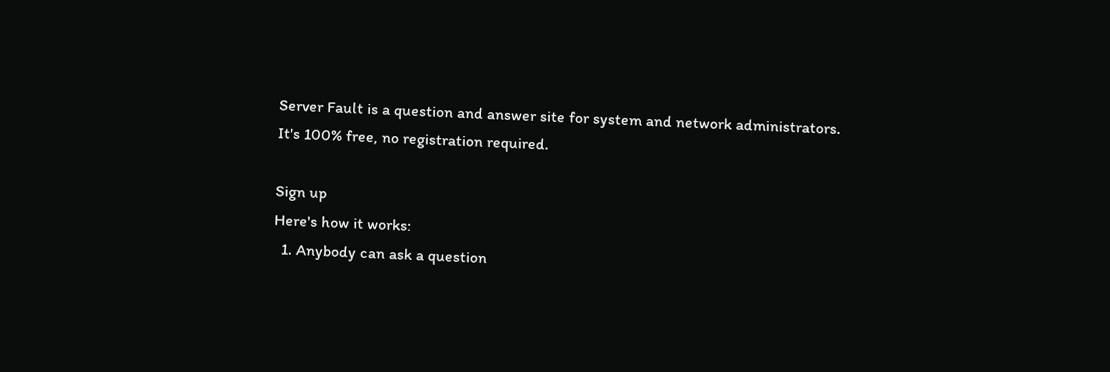Server Fault is a question and answer site for system and network administrators. It's 100% free, no registration required.

Sign up
Here's how it works:
  1. Anybody can ask a question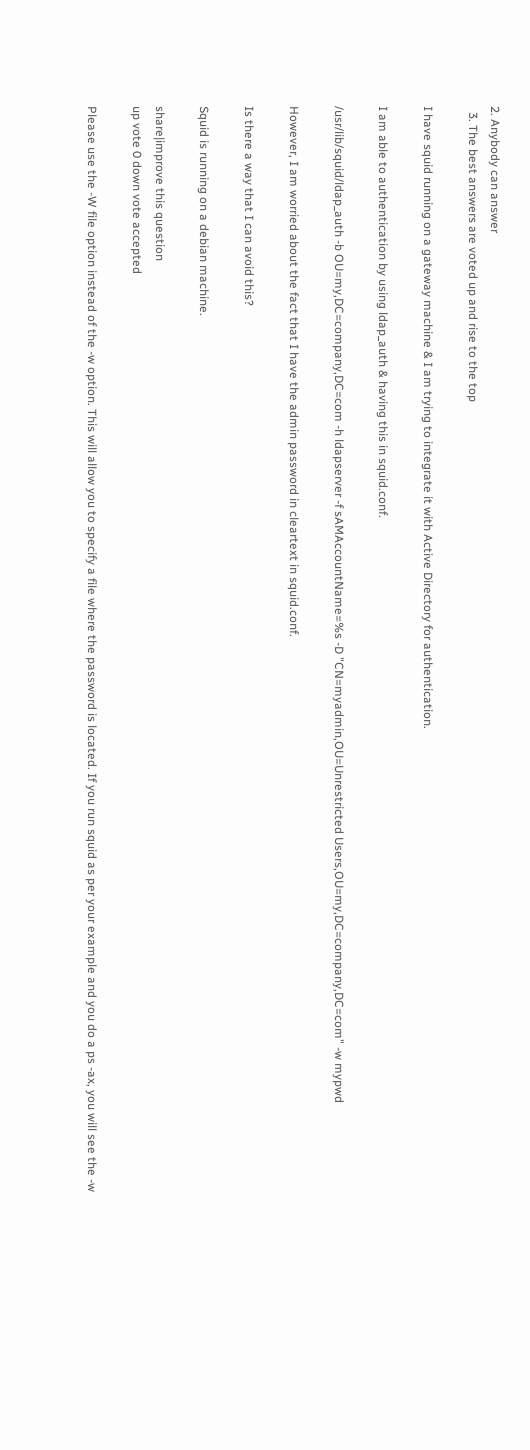2. Anybody can answer
  3. The best answers are voted up and rise to the top

I have squid running on a gateway machine & I am trying to integrate it with Active Directory for authentication.

I am able to authentication by using ldap_auth & having this in squid.conf.

/usr/lib/squid/ldap_auth -b OU=my,DC=company,DC=com -h ldapserver -f sAMAccountName=%s -D "CN=myadmin,OU=Unrestricted Users,OU=my,DC=company,DC=com" -w mypwd

However, I am worried about the fact that I have the admin password in cleartext in squid.conf.

Is there a way that I can avoid this?

Squid is running on a debian machine.

share|improve this question
up vote 0 down vote accepted

Please use the -W file option instead of the -w option. This will allow you to specify a file where the password is located. If you run squid as per your example and you do a ps -ax, you will see the -w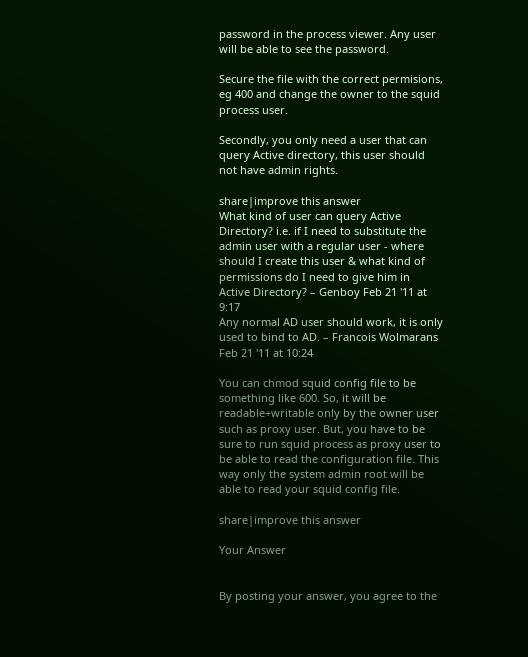password in the process viewer. Any user will be able to see the password.

Secure the file with the correct permisions, eg 400 and change the owner to the squid process user.

Secondly, you only need a user that can query Active directory, this user should not have admin rights.

share|improve this answer
What kind of user can query Active Directory? i.e. if I need to substitute the admin user with a regular user - where should I create this user & what kind of permissions do I need to give him in Active Directory? – Genboy Feb 21 '11 at 9:17
Any normal AD user should work, it is only used to bind to AD. – Francois Wolmarans Feb 21 '11 at 10:24

You can chmod squid config file to be something like 600. So, it will be readable+writable only by the owner user such as proxy user. But, you have to be sure to run squid process as proxy user to be able to read the configuration file. This way only the system admin root will be able to read your squid config file.

share|improve this answer

Your Answer


By posting your answer, you agree to the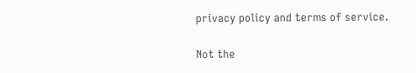privacy policy and terms of service.

Not the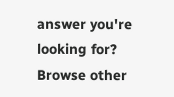answer you're looking for? Browse other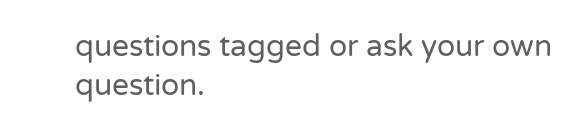questions tagged or ask your own question.